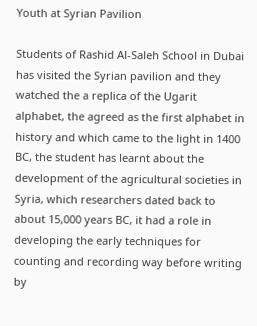Youth at Syrian Pavilion

Students of Rashid Al-Saleh School in Dubai has visited the Syrian pavilion and they watched the a replica of the Ugarit alphabet, the agreed as the first alphabet in history and which came to the light in 1400 BC, the student has learnt about the development of the agricultural societies in Syria, which researchers dated back to about 15,000 years BC, it had a role in developing the early techniques for counting and recording way before writing by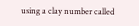using a clay number called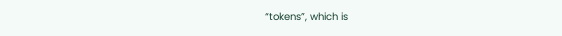“tokens”, which is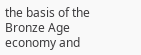the basis of the Bronze Age economy and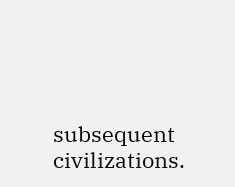subsequent civilizations.